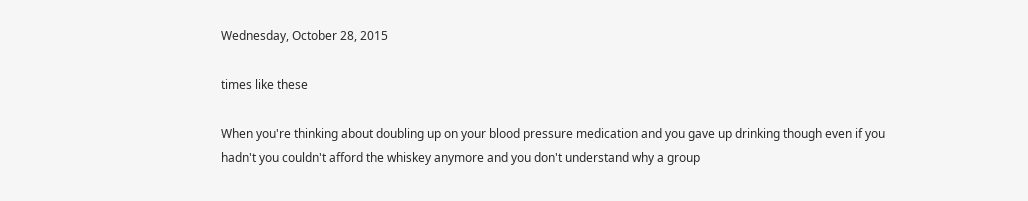Wednesday, October 28, 2015

times like these

When you're thinking about doubling up on your blood pressure medication and you gave up drinking though even if you hadn't you couldn't afford the whiskey anymore and you don't understand why a group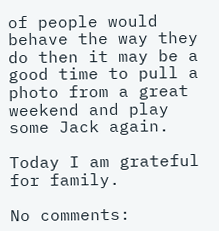of people would behave the way they do then it may be a good time to pull a photo from a great weekend and play some Jack again.

Today I am grateful for family.

No comments: